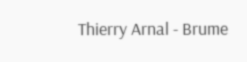Thierry Arnal - Brume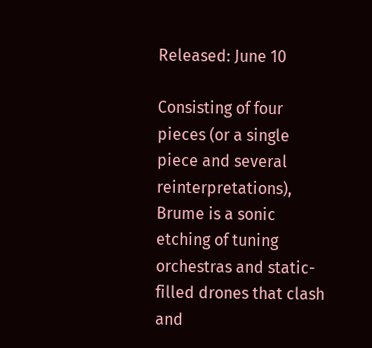Released: June 10

Consisting of four pieces (or a single piece and several reinterpretations),  Brume is a sonic etching of tuning orchestras and static-filled drones that clash and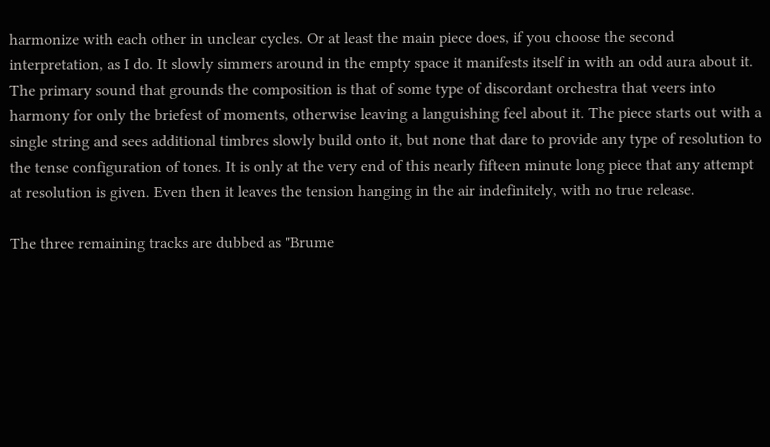harmonize with each other in unclear cycles. Or at least the main piece does, if you choose the second interpretation, as I do. It slowly simmers around in the empty space it manifests itself in with an odd aura about it. The primary sound that grounds the composition is that of some type of discordant orchestra that veers into harmony for only the briefest of moments, otherwise leaving a languishing feel about it. The piece starts out with a single string and sees additional timbres slowly build onto it, but none that dare to provide any type of resolution to the tense configuration of tones. It is only at the very end of this nearly fifteen minute long piece that any attempt at resolution is given. Even then it leaves the tension hanging in the air indefinitely, with no true release.

The three remaining tracks are dubbed as "Brume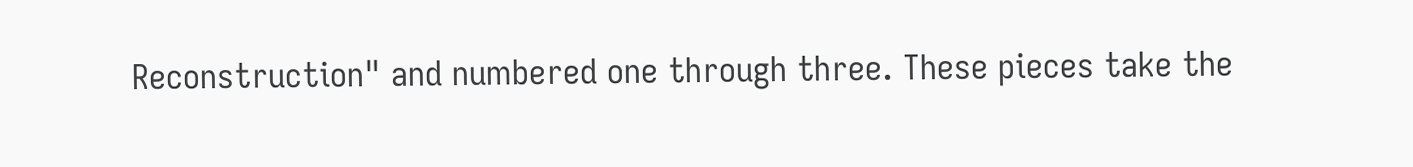Reconstruction" and numbered one through three. These pieces take the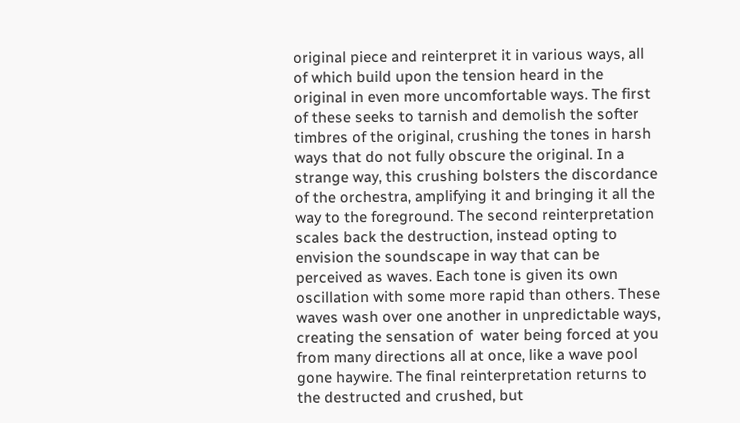original piece and reinterpret it in various ways, all of which build upon the tension heard in the original in even more uncomfortable ways. The first of these seeks to tarnish and demolish the softer timbres of the original, crushing the tones in harsh ways that do not fully obscure the original. In a strange way, this crushing bolsters the discordance of the orchestra, amplifying it and bringing it all the way to the foreground. The second reinterpretation scales back the destruction, instead opting to envision the soundscape in way that can be perceived as waves. Each tone is given its own oscillation with some more rapid than others. These waves wash over one another in unpredictable ways, creating the sensation of  water being forced at you from many directions all at once, like a wave pool gone haywire. The final reinterpretation returns to the destructed and crushed, but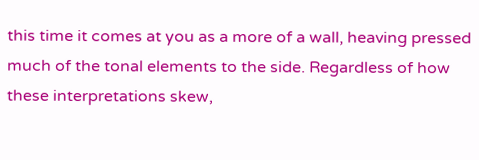this time it comes at you as a more of a wall, heaving pressed much of the tonal elements to the side. Regardless of how these interpretations skew,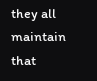they all maintain that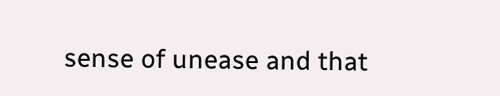sense of unease and that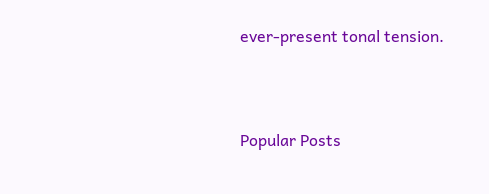ever-present tonal tension.



Popular Posts